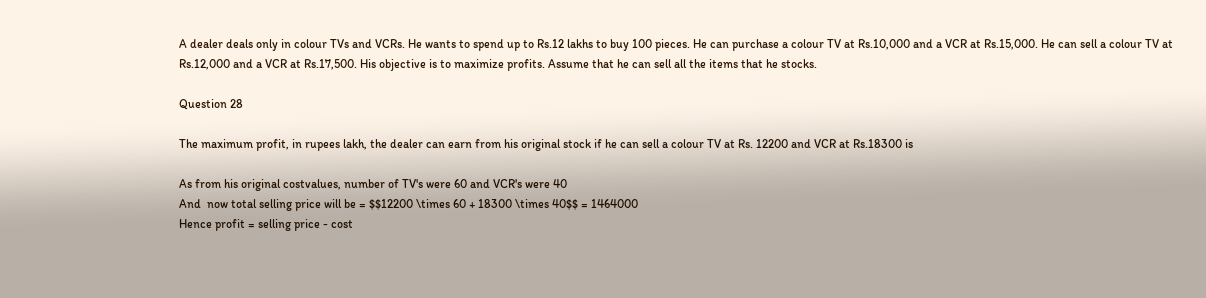A dealer deals only in colour TVs and VCRs. He wants to spend up to Rs.12 lakhs to buy 100 pieces. He can purchase a colour TV at Rs.10,000 and a VCR at Rs.15,000. He can sell a colour TV at Rs.12,000 and a VCR at Rs.17,500. His objective is to maximize profits. Assume that he can sell all the items that he stocks.

Question 28

The maximum profit, in rupees lakh, the dealer can earn from his original stock if he can sell a colour TV at Rs. 12200 and VCR at Rs.18300 is

As from his original costvalues, number of TV's were 60 and VCR's were 40
And  now total selling price will be = $$12200 \times 60 + 18300 \times 40$$ = 1464000
Hence profit = selling price - cost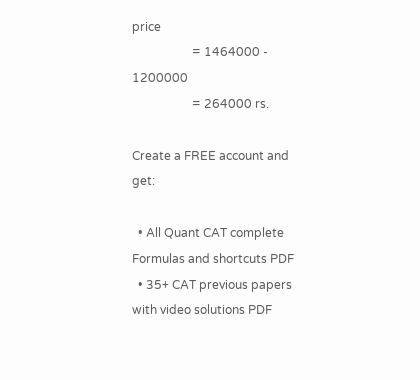price
                    = 1464000 - 1200000
                    = 264000 rs.

Create a FREE account and get:

  • All Quant CAT complete Formulas and shortcuts PDF
  • 35+ CAT previous papers with video solutions PDF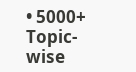• 5000+ Topic-wise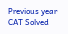Previous year CAT Solved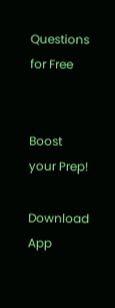Questions for Free


Boost your Prep!

Download App